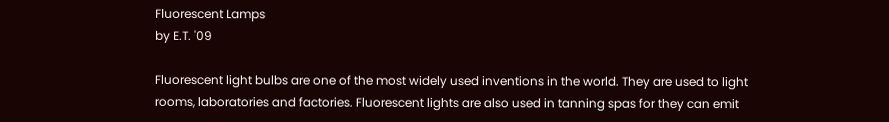Fluorescent Lamps
by E.T. '09

Fluorescent light bulbs are one of the most widely used inventions in the world. They are used to light rooms, laboratories and factories. Fluorescent lights are also used in tanning spas for they can emit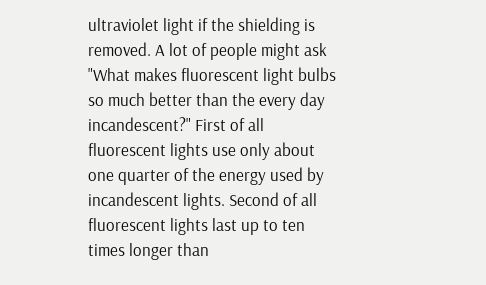ultraviolet light if the shielding is removed. A lot of people might ask "What makes fluorescent light bulbs so much better than the every day incandescent?" First of all fluorescent lights use only about one quarter of the energy used by incandescent lights. Second of all fluorescent lights last up to ten times longer than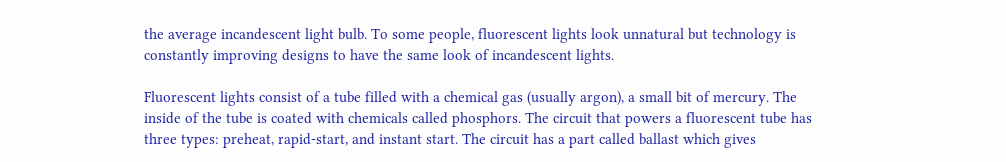the average incandescent light bulb. To some people, fluorescent lights look unnatural but technology is constantly improving designs to have the same look of incandescent lights.

Fluorescent lights consist of a tube filled with a chemical gas (usually argon), a small bit of mercury. The inside of the tube is coated with chemicals called phosphors. The circuit that powers a fluorescent tube has three types: preheat, rapid-start, and instant start. The circuit has a part called ballast which gives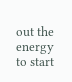out the energy to start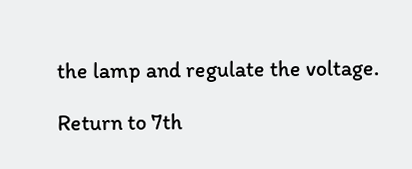the lamp and regulate the voltage.

Return to 7th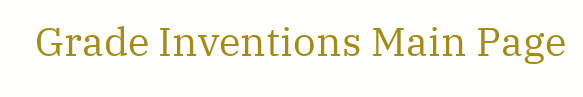Grade Inventions Main Page